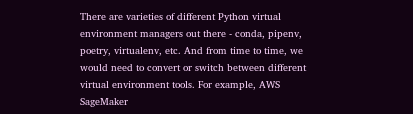There are varieties of different Python virtual environment managers out there - conda, pipenv, poetry, virtualenv, etc. And from time to time, we would need to convert or switch between different virtual environment tools. For example, AWS SageMaker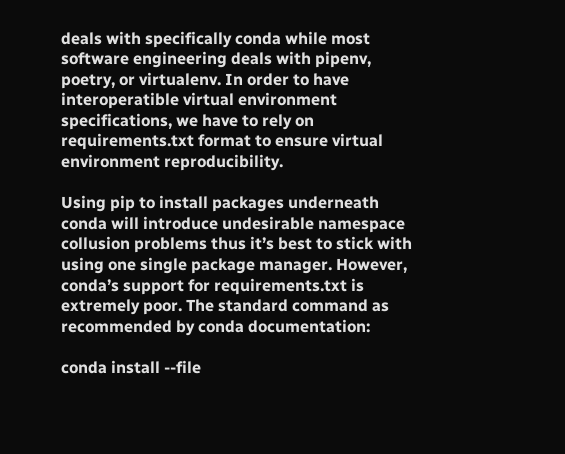deals with specifically conda while most software engineering deals with pipenv, poetry, or virtualenv. In order to have interoperatible virtual environment specifications, we have to rely on requirements.txt format to ensure virtual environment reproducibility.

Using pip to install packages underneath conda will introduce undesirable namespace collusion problems thus it’s best to stick with using one single package manager. However, conda’s support for requirements.txt is extremely poor. The standard command as recommended by conda documentation:

conda install --file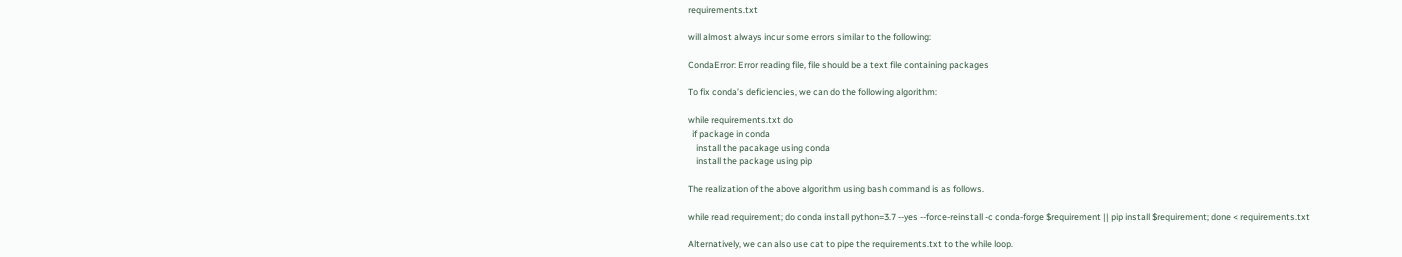requirements.txt

will almost always incur some errors similar to the following:

CondaError: Error reading file, file should be a text file containing packages

To fix conda’s deficiencies, we can do the following algorithm:

while requirements.txt do
  if package in conda
    install the pacakage using conda
    install the package using pip

The realization of the above algorithm using bash command is as follows.

while read requirement; do conda install python=3.7 --yes --force-reinstall -c conda-forge $requirement || pip install $requirement; done < requirements.txt

Alternatively, we can also use cat to pipe the requirements.txt to the while loop.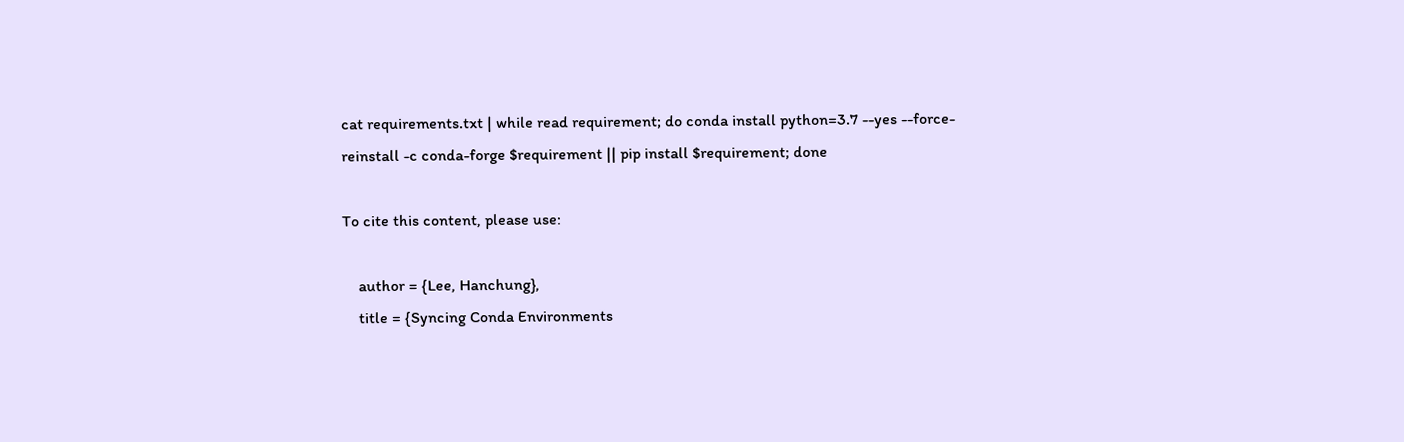cat requirements.txt | while read requirement; do conda install python=3.7 --yes --force-reinstall -c conda-forge $requirement || pip install $requirement; done

To cite this content, please use:

    author = {Lee, Hanchung},
    title = {Syncing Conda Environments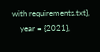with requirements.txt},
    year = {2021},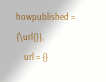howpublished = {\url{}},
    url = {}